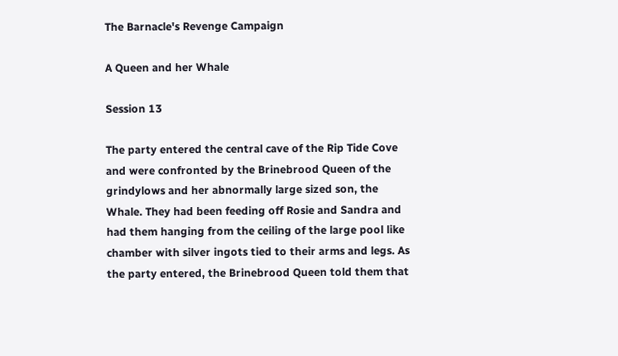The Barnacle's Revenge Campaign

A Queen and her Whale

Session 13

The party entered the central cave of the Rip Tide Cove and were confronted by the Brinebrood Queen of the grindylows and her abnormally large sized son, the Whale. They had been feeding off Rosie and Sandra and had them hanging from the ceiling of the large pool like chamber with silver ingots tied to their arms and legs. As the party entered, the Brinebrood Queen told them that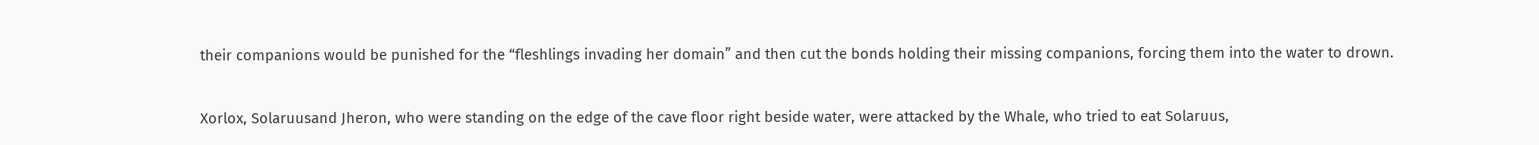their companions would be punished for the “fleshlings invading her domain” and then cut the bonds holding their missing companions, forcing them into the water to drown.

Xorlox, Solaruusand Jheron, who were standing on the edge of the cave floor right beside water, were attacked by the Whale, who tried to eat Solaruus,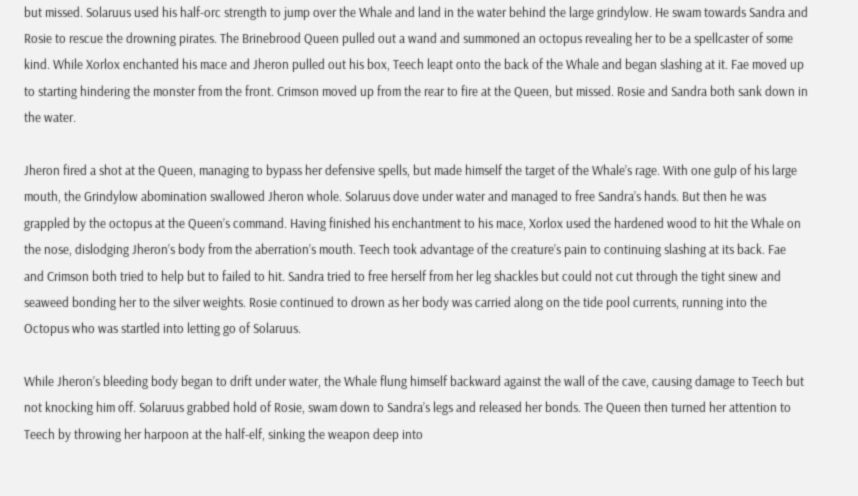but missed. Solaruus used his half-orc strength to jump over the Whale and land in the water behind the large grindylow. He swam towards Sandra and Rosie to rescue the drowning pirates. The Brinebrood Queen pulled out a wand and summoned an octopus revealing her to be a spellcaster of some kind. While Xorlox enchanted his mace and Jheron pulled out his box, Teech leapt onto the back of the Whale and began slashing at it. Fae moved up to starting hindering the monster from the front. Crimson moved up from the rear to fire at the Queen, but missed. Rosie and Sandra both sank down in the water.

Jheron fired a shot at the Queen, managing to bypass her defensive spells, but made himself the target of the Whale’s rage. With one gulp of his large mouth, the Grindylow abomination swallowed Jheron whole. Solaruus dove under water and managed to free Sandra’s hands. But then he was grappled by the octopus at the Queen’s command. Having finished his enchantment to his mace, Xorlox used the hardened wood to hit the Whale on the nose, dislodging Jheron’s body from the aberration’s mouth. Teech took advantage of the creature’s pain to continuing slashing at its back. Fae and Crimson both tried to help but to failed to hit. Sandra tried to free herself from her leg shackles but could not cut through the tight sinew and seaweed bonding her to the silver weights. Rosie continued to drown as her body was carried along on the tide pool currents, running into the Octopus who was startled into letting go of Solaruus.

While Jheron’s bleeding body began to drift under water, the Whale flung himself backward against the wall of the cave, causing damage to Teech but not knocking him off. Solaruus grabbed hold of Rosie, swam down to Sandra’s legs and released her bonds. The Queen then turned her attention to Teech by throwing her harpoon at the half-elf, sinking the weapon deep into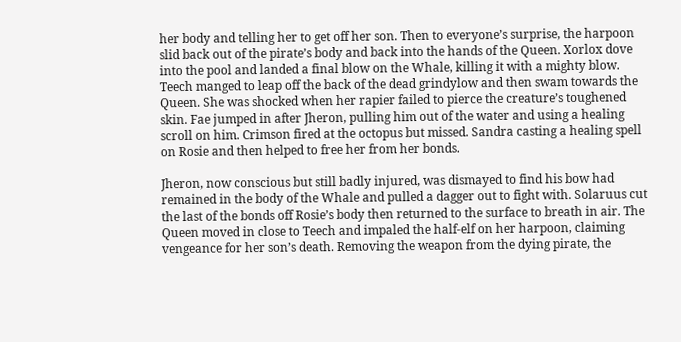her body and telling her to get off her son. Then to everyone’s surprise, the harpoon slid back out of the pirate’s body and back into the hands of the Queen. Xorlox dove into the pool and landed a final blow on the Whale, killing it with a mighty blow. Teech manged to leap off the back of the dead grindylow and then swam towards the Queen. She was shocked when her rapier failed to pierce the creature’s toughened skin. Fae jumped in after Jheron, pulling him out of the water and using a healing scroll on him. Crimson fired at the octopus but missed. Sandra casting a healing spell on Rosie and then helped to free her from her bonds.

Jheron, now conscious but still badly injured, was dismayed to find his bow had remained in the body of the Whale and pulled a dagger out to fight with. Solaruus cut the last of the bonds off Rosie’s body then returned to the surface to breath in air. The Queen moved in close to Teech and impaled the half-elf on her harpoon, claiming vengeance for her son’s death. Removing the weapon from the dying pirate, the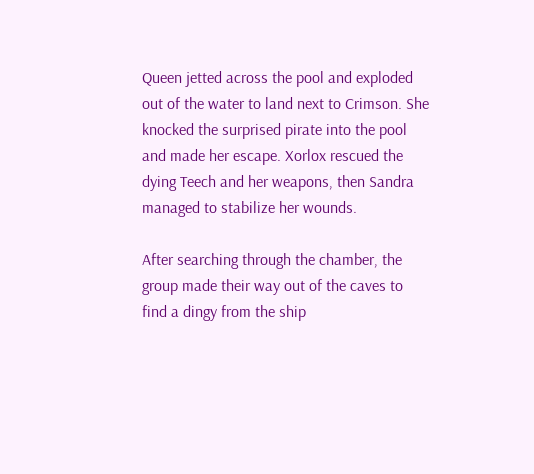Queen jetted across the pool and exploded out of the water to land next to Crimson. She knocked the surprised pirate into the pool and made her escape. Xorlox rescued the dying Teech and her weapons, then Sandra managed to stabilize her wounds.

After searching through the chamber, the group made their way out of the caves to find a dingy from the ship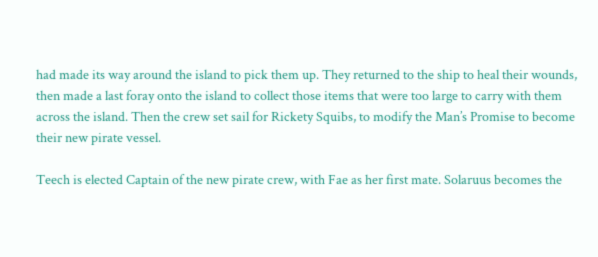had made its way around the island to pick them up. They returned to the ship to heal their wounds, then made a last foray onto the island to collect those items that were too large to carry with them across the island. Then the crew set sail for Rickety Squibs, to modify the Man’s Promise to become their new pirate vessel.

Teech is elected Captain of the new pirate crew, with Fae as her first mate. Solaruus becomes the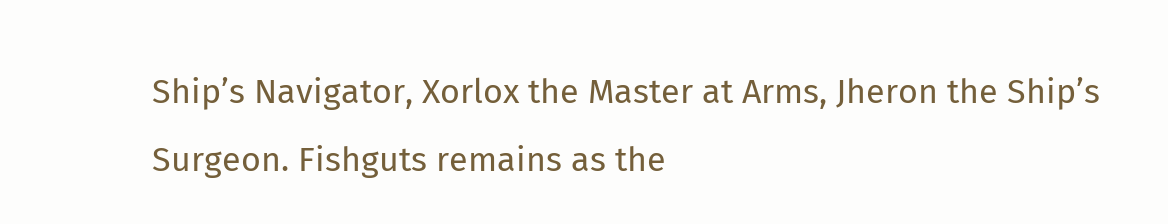Ship’s Navigator, Xorlox the Master at Arms, Jheron the Ship’s Surgeon. Fishguts remains as the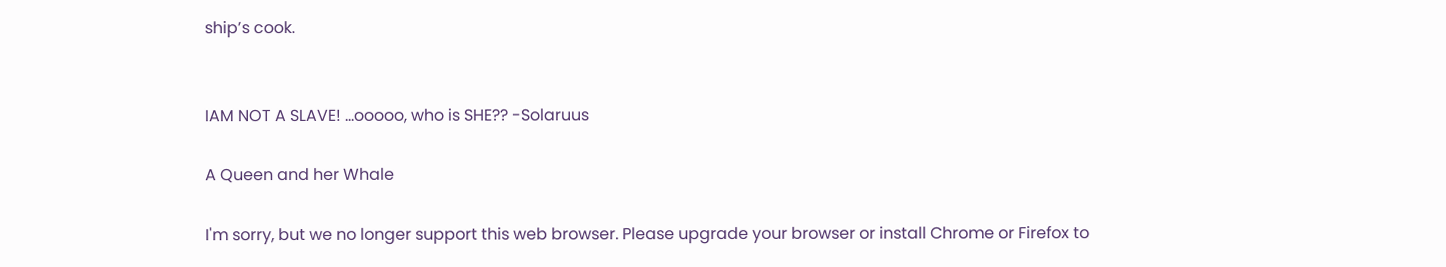ship’s cook.


IAM NOT A SLAVE! …ooooo, who is SHE?? -Solaruus

A Queen and her Whale

I'm sorry, but we no longer support this web browser. Please upgrade your browser or install Chrome or Firefox to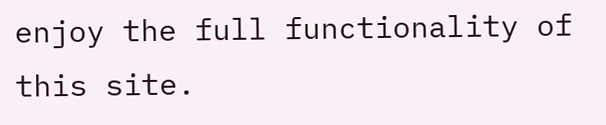enjoy the full functionality of this site.